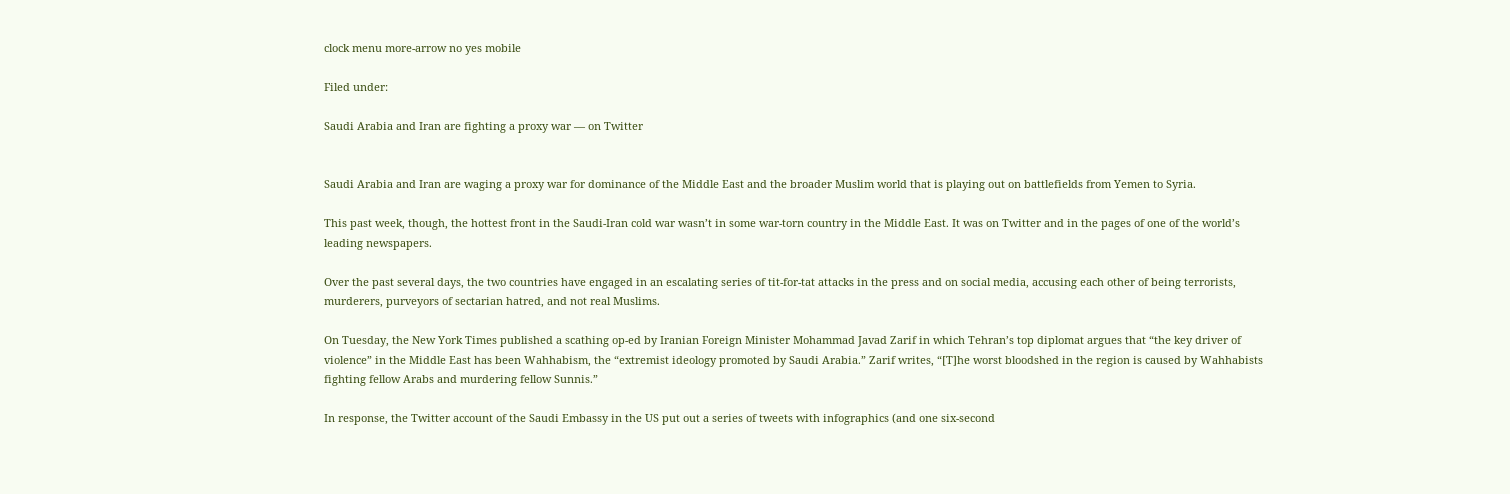clock menu more-arrow no yes mobile

Filed under:

Saudi Arabia and Iran are fighting a proxy war — on Twitter


Saudi Arabia and Iran are waging a proxy war for dominance of the Middle East and the broader Muslim world that is playing out on battlefields from Yemen to Syria.

This past week, though, the hottest front in the Saudi-Iran cold war wasn’t in some war-torn country in the Middle East. It was on Twitter and in the pages of one of the world’s leading newspapers.

Over the past several days, the two countries have engaged in an escalating series of tit-for-tat attacks in the press and on social media, accusing each other of being terrorists, murderers, purveyors of sectarian hatred, and not real Muslims.

On Tuesday, the New York Times published a scathing op-ed by Iranian Foreign Minister Mohammad Javad Zarif in which Tehran’s top diplomat argues that “the key driver of violence” in the Middle East has been Wahhabism, the “extremist ideology promoted by Saudi Arabia.” Zarif writes, “[T]he worst bloodshed in the region is caused by Wahhabists fighting fellow Arabs and murdering fellow Sunnis.”

In response, the Twitter account of the Saudi Embassy in the US put out a series of tweets with infographics (and one six-second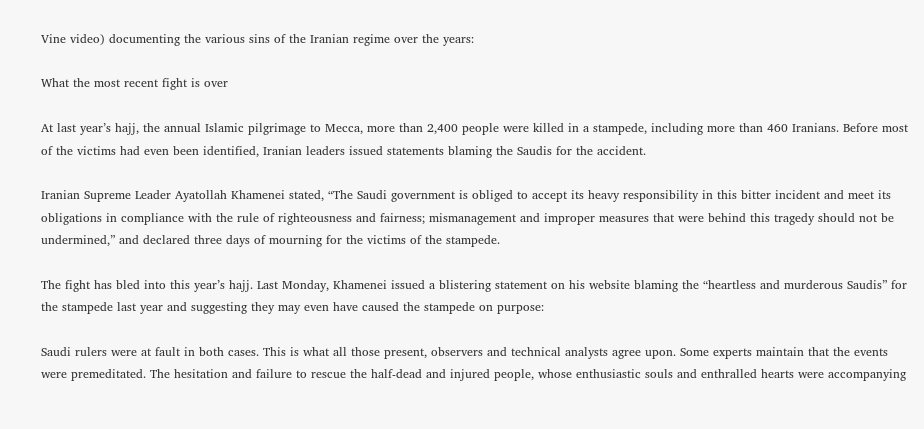Vine video) documenting the various sins of the Iranian regime over the years:

What the most recent fight is over

At last year’s hajj, the annual Islamic pilgrimage to Mecca, more than 2,400 people were killed in a stampede, including more than 460 Iranians. Before most of the victims had even been identified, Iranian leaders issued statements blaming the Saudis for the accident.

Iranian Supreme Leader Ayatollah Khamenei stated, “The Saudi government is obliged to accept its heavy responsibility in this bitter incident and meet its obligations in compliance with the rule of righteousness and fairness; mismanagement and improper measures that were behind this tragedy should not be undermined,” and declared three days of mourning for the victims of the stampede.

The fight has bled into this year’s hajj. Last Monday, Khamenei issued a blistering statement on his website blaming the “heartless and murderous Saudis” for the stampede last year and suggesting they may even have caused the stampede on purpose:

Saudi rulers were at fault in both cases. This is what all those present, observers and technical analysts agree upon. Some experts maintain that the events were premeditated. The hesitation and failure to rescue the half-dead and injured people, whose enthusiastic souls and enthralled hearts were accompanying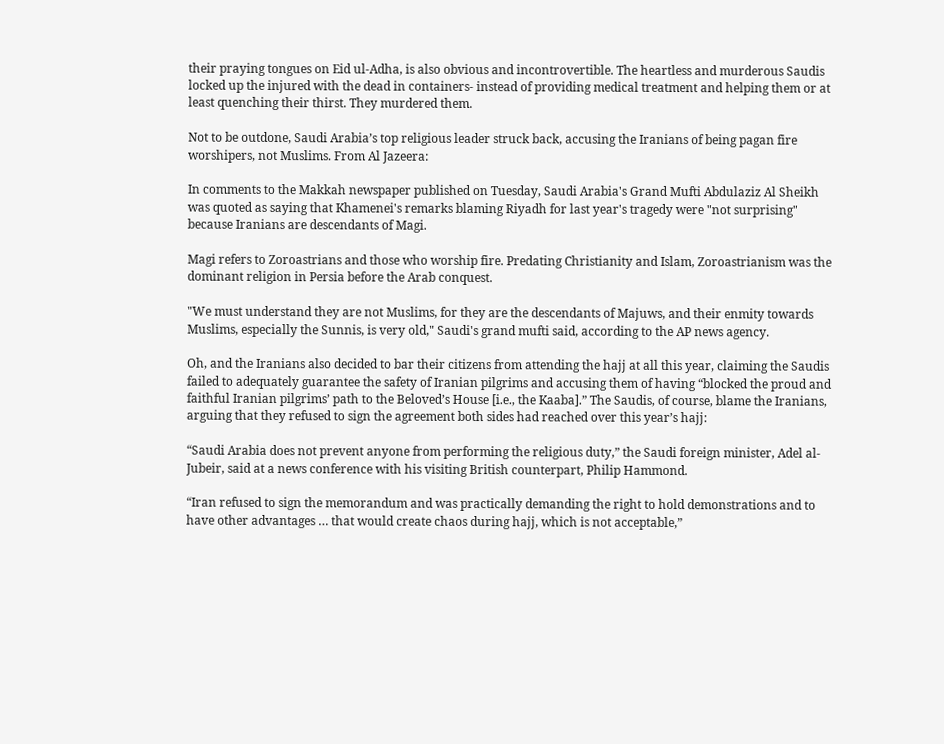their praying tongues on Eid ul-Adha, is also obvious and incontrovertible. The heartless and murderous Saudis locked up the injured with the dead in containers- instead of providing medical treatment and helping them or at least quenching their thirst. They murdered them.

Not to be outdone, Saudi Arabia’s top religious leader struck back, accusing the Iranians of being pagan fire worshipers, not Muslims. From Al Jazeera:

In comments to the Makkah newspaper published on Tuesday, Saudi Arabia's Grand Mufti Abdulaziz Al Sheikh was quoted as saying that Khamenei's remarks blaming Riyadh for last year's tragedy were "not surprising" because Iranians are descendants of Magi.

Magi refers to Zoroastrians and those who worship fire. Predating Christianity and Islam, Zoroastrianism was the dominant religion in Persia before the Arab conquest.

"We must understand they are not Muslims, for they are the descendants of Majuws, and their enmity towards Muslims, especially the Sunnis, is very old," Saudi's grand mufti said, according to the AP news agency.

Oh, and the Iranians also decided to bar their citizens from attending the hajj at all this year, claiming the Saudis failed to adequately guarantee the safety of Iranian pilgrims and accusing them of having “blocked the proud and faithful Iranian pilgrims’ path to the Beloved’s House [i.e., the Kaaba].” The Saudis, of course, blame the Iranians, arguing that they refused to sign the agreement both sides had reached over this year’s hajj:

“Saudi Arabia does not prevent anyone from performing the religious duty,” the Saudi foreign minister, Adel al-Jubeir, said at a news conference with his visiting British counterpart, Philip Hammond.

“Iran refused to sign the memorandum and was practically demanding the right to hold demonstrations and to have other advantages … that would create chaos during hajj, which is not acceptable,”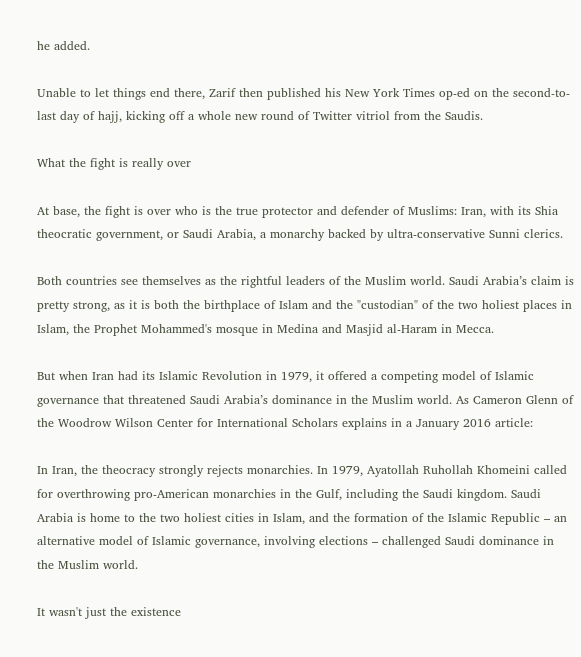he added.

Unable to let things end there, Zarif then published his New York Times op-ed on the second-to-last day of hajj, kicking off a whole new round of Twitter vitriol from the Saudis.

What the fight is really over

At base, the fight is over who is the true protector and defender of Muslims: Iran, with its Shia theocratic government, or Saudi Arabia, a monarchy backed by ultra-conservative Sunni clerics.

Both countries see themselves as the rightful leaders of the Muslim world. Saudi Arabia’s claim is pretty strong, as it is both the birthplace of Islam and the "custodian" of the two holiest places in Islam, the Prophet Mohammed's mosque in Medina and Masjid al-Haram in Mecca.

But when Iran had its Islamic Revolution in 1979, it offered a competing model of Islamic governance that threatened Saudi Arabia’s dominance in the Muslim world. As Cameron Glenn of the Woodrow Wilson Center for International Scholars explains in a January 2016 article:

In Iran, the theocracy strongly rejects monarchies. In 1979, Ayatollah Ruhollah Khomeini called for overthrowing pro-American monarchies in the Gulf, including the Saudi kingdom. Saudi Arabia is home to the two holiest cities in Islam, and the formation of the Islamic Republic – an alternative model of Islamic governance, involving elections – challenged Saudi dominance in the Muslim world.

It wasn't just the existence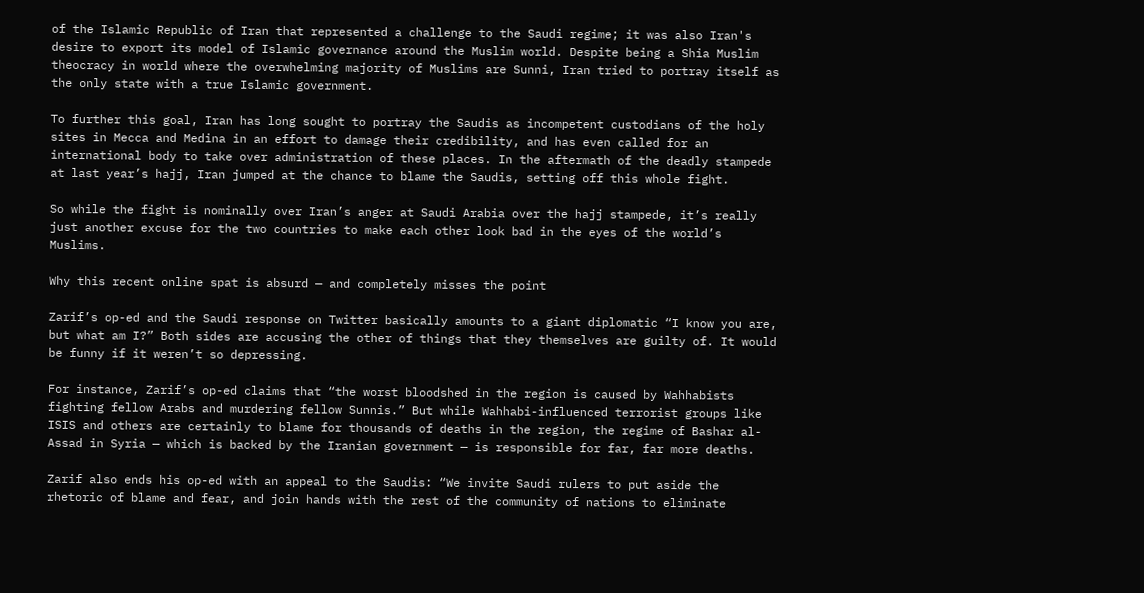of the Islamic Republic of Iran that represented a challenge to the Saudi regime; it was also Iran's desire to export its model of Islamic governance around the Muslim world. Despite being a Shia Muslim theocracy in world where the overwhelming majority of Muslims are Sunni, Iran tried to portray itself as the only state with a true Islamic government.

To further this goal, Iran has long sought to portray the Saudis as incompetent custodians of the holy sites in Mecca and Medina in an effort to damage their credibility, and has even called for an international body to take over administration of these places. In the aftermath of the deadly stampede at last year’s hajj, Iran jumped at the chance to blame the Saudis, setting off this whole fight.

So while the fight is nominally over Iran’s anger at Saudi Arabia over the hajj stampede, it’s really just another excuse for the two countries to make each other look bad in the eyes of the world’s Muslims.

Why this recent online spat is absurd — and completely misses the point

Zarif’s op-ed and the Saudi response on Twitter basically amounts to a giant diplomatic “I know you are, but what am I?” Both sides are accusing the other of things that they themselves are guilty of. It would be funny if it weren’t so depressing.

For instance, Zarif’s op-ed claims that “the worst bloodshed in the region is caused by Wahhabists fighting fellow Arabs and murdering fellow Sunnis.” But while Wahhabi-influenced terrorist groups like ISIS and others are certainly to blame for thousands of deaths in the region, the regime of Bashar al-Assad in Syria — which is backed by the Iranian government — is responsible for far, far more deaths.

Zarif also ends his op-ed with an appeal to the Saudis: “We invite Saudi rulers to put aside the rhetoric of blame and fear, and join hands with the rest of the community of nations to eliminate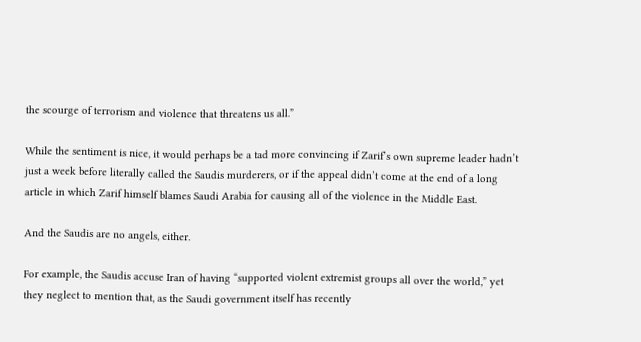the scourge of terrorism and violence that threatens us all.”

While the sentiment is nice, it would perhaps be a tad more convincing if Zarif’s own supreme leader hadn’t just a week before literally called the Saudis murderers, or if the appeal didn’t come at the end of a long article in which Zarif himself blames Saudi Arabia for causing all of the violence in the Middle East.

And the Saudis are no angels, either.

For example, the Saudis accuse Iran of having “supported violent extremist groups all over the world,” yet they neglect to mention that, as the Saudi government itself has recently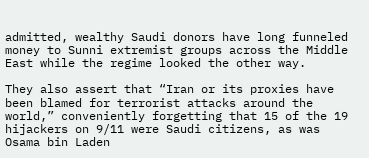admitted, wealthy Saudi donors have long funneled money to Sunni extremist groups across the Middle East while the regime looked the other way.

They also assert that “Iran or its proxies have been blamed for terrorist attacks around the world,” conveniently forgetting that 15 of the 19 hijackers on 9/11 were Saudi citizens, as was Osama bin Laden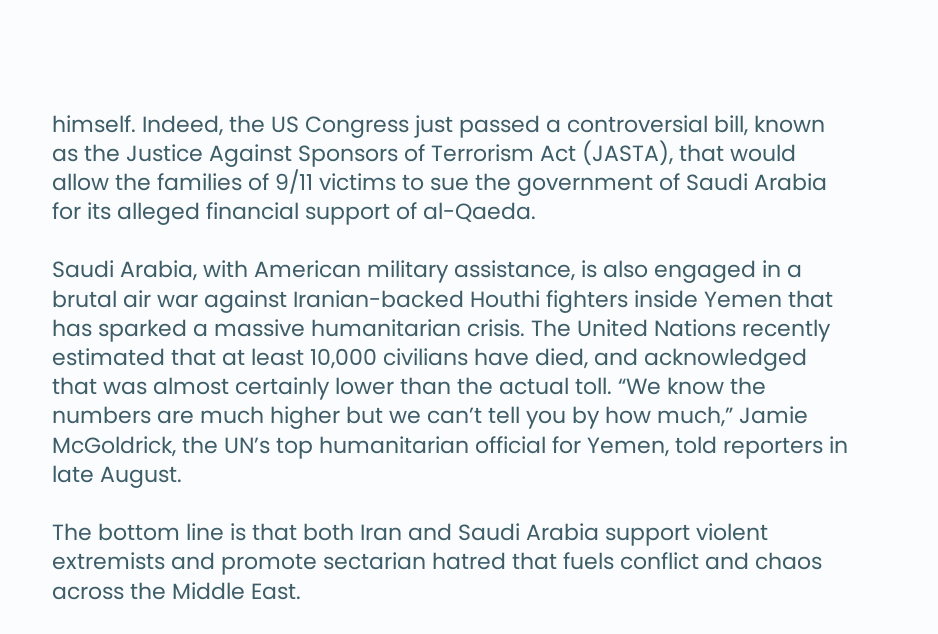himself. Indeed, the US Congress just passed a controversial bill, known as the Justice Against Sponsors of Terrorism Act (JASTA), that would allow the families of 9/11 victims to sue the government of Saudi Arabia for its alleged financial support of al-Qaeda.

Saudi Arabia, with American military assistance, is also engaged in a brutal air war against Iranian-backed Houthi fighters inside Yemen that has sparked a massive humanitarian crisis. The United Nations recently estimated that at least 10,000 civilians have died, and acknowledged that was almost certainly lower than the actual toll. “We know the numbers are much higher but we can’t tell you by how much,” Jamie McGoldrick, the UN’s top humanitarian official for Yemen, told reporters in late August.

The bottom line is that both Iran and Saudi Arabia support violent extremists and promote sectarian hatred that fuels conflict and chaos across the Middle East.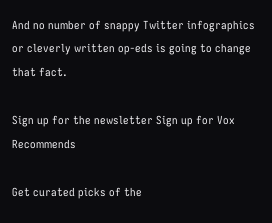And no number of snappy Twitter infographics or cleverly written op-eds is going to change that fact.

Sign up for the newsletter Sign up for Vox Recommends

Get curated picks of the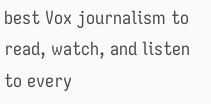best Vox journalism to read, watch, and listen to every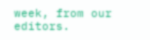week, from our editors.